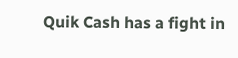Quik Cash has a fight in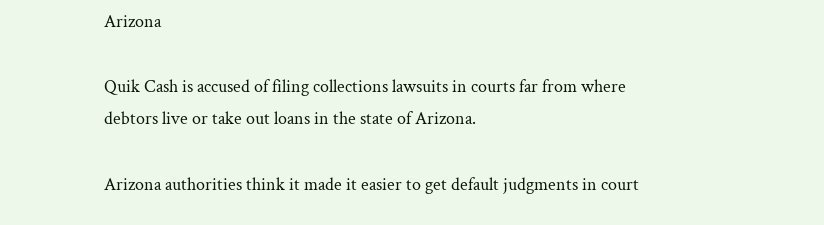Arizona

Quik Cash is accused of filing collections lawsuits in courts far from where debtors live or take out loans in the state of Arizona.

Arizona authorities think it made it easier to get default judgments in court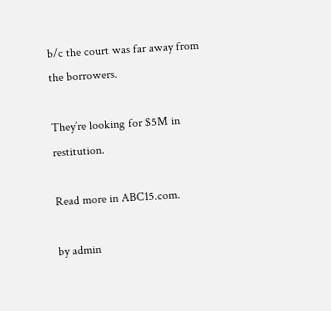b/c the court was far away from the borrowers.

They’re looking for $5M in restitution.

Read more in ABC15.com.

by admin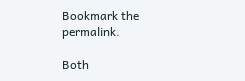Bookmark the permalink.

Both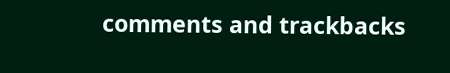comments and trackbacks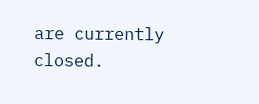are currently closed.